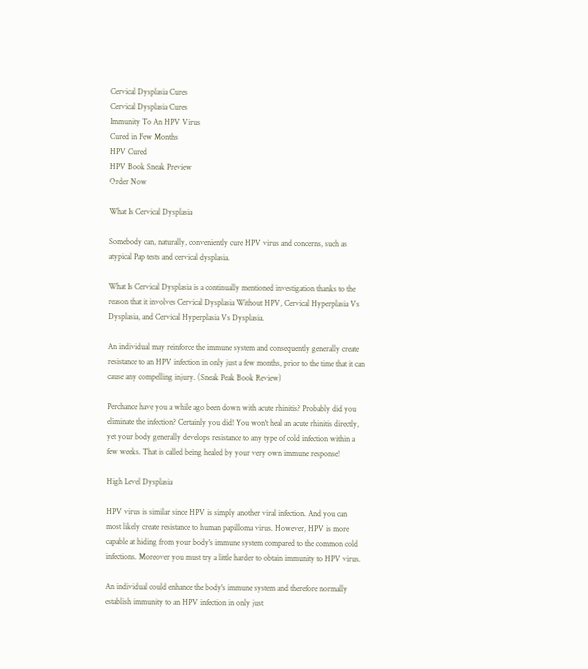Cervical Dysplasia Cures
Cervical Dysplasia Cures
Immunity To An HPV Virus
Cured in Few Months
HPV Cured
HPV Book Sneak Preview
Order Now

What Is Cervical Dysplasia

Somebody can, naturally, conveniently cure HPV virus and concerns, such as atypical Pap tests and cervical dysplasia.

What Is Cervical Dysplasia is a continually mentioned investigation thanks to the reason that it involves Cervical Dysplasia Without HPV, Cervical Hyperplasia Vs Dysplasia, and Cervical Hyperplasia Vs Dysplasia.

An individual may reinforce the immune system and consequently generally create resistance to an HPV infection in only just a few months, prior to the time that it can cause any compelling injury. (Sneak Peak Book Review)

Perchance have you a while ago been down with acute rhinitis? Probably did you eliminate the infection? Certainly you did! You won't heal an acute rhinitis directly, yet your body generally develops resistance to any type of cold infection within a few weeks. That is called being healed by your very own immune response!

High Level Dysplasia

HPV virus is similar since HPV is simply another viral infection. And you can most likely create resistance to human papilloma virus. However, HPV is more capable at hiding from your body's immune system compared to the common cold infections. Moreover you must try a little harder to obtain immunity to HPV virus.

An individual could enhance the body's immune system and therefore normally establish immunity to an HPV infection in only just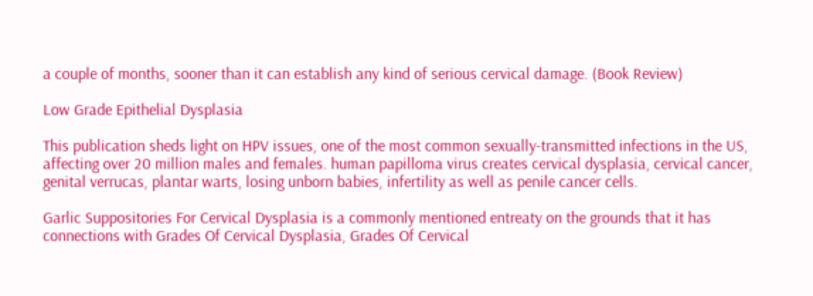a couple of months, sooner than it can establish any kind of serious cervical damage. (Book Review)

Low Grade Epithelial Dysplasia

This publication sheds light on HPV issues, one of the most common sexually-transmitted infections in the US, affecting over 20 million males and females. human papilloma virus creates cervical dysplasia, cervical cancer, genital verrucas, plantar warts, losing unborn babies, infertility as well as penile cancer cells.

Garlic Suppositories For Cervical Dysplasia is a commonly mentioned entreaty on the grounds that it has connections with Grades Of Cervical Dysplasia, Grades Of Cervical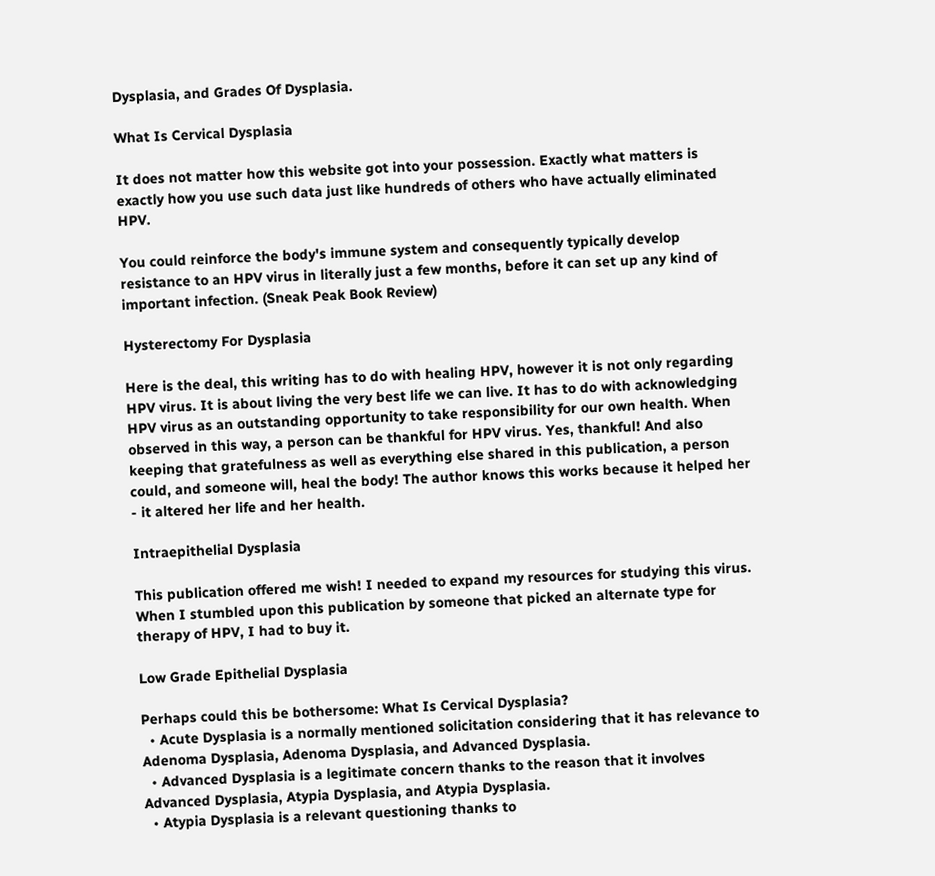Dysplasia, and Grades Of Dysplasia.

What Is Cervical Dysplasia

It does not matter how this website got into your possession. Exactly what matters is exactly how you use such data just like hundreds of others who have actually eliminated HPV.

You could reinforce the body's immune system and consequently typically develop resistance to an HPV virus in literally just a few months, before it can set up any kind of important infection. (Sneak Peak Book Review)

Hysterectomy For Dysplasia

Here is the deal, this writing has to do with healing HPV, however it is not only regarding HPV virus. It is about living the very best life we can live. It has to do with acknowledging HPV virus as an outstanding opportunity to take responsibility for our own health. When observed in this way, a person can be thankful for HPV virus. Yes, thankful! And also keeping that gratefulness as well as everything else shared in this publication, a person could, and someone will, heal the body! The author knows this works because it helped her - it altered her life and her health.

Intraepithelial Dysplasia

This publication offered me wish! I needed to expand my resources for studying this virus. When I stumbled upon this publication by someone that picked an alternate type for therapy of HPV, I had to buy it.

Low Grade Epithelial Dysplasia

Perhaps could this be bothersome: What Is Cervical Dysplasia?
  • Acute Dysplasia is a normally mentioned solicitation considering that it has relevance to Adenoma Dysplasia, Adenoma Dysplasia, and Advanced Dysplasia.
  • Advanced Dysplasia is a legitimate concern thanks to the reason that it involves Advanced Dysplasia, Atypia Dysplasia, and Atypia Dysplasia.
  • Atypia Dysplasia is a relevant questioning thanks to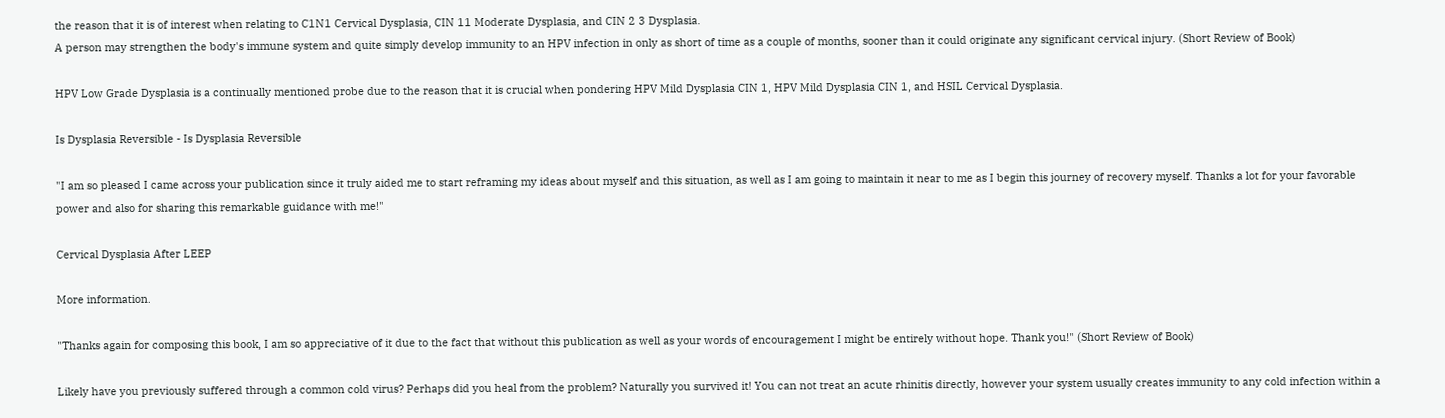the reason that it is of interest when relating to C1N1 Cervical Dysplasia, CIN 11 Moderate Dysplasia, and CIN 2 3 Dysplasia.
A person may strengthen the body's immune system and quite simply develop immunity to an HPV infection in only as short of time as a couple of months, sooner than it could originate any significant cervical injury. (Short Review of Book)

HPV Low Grade Dysplasia is a continually mentioned probe due to the reason that it is crucial when pondering HPV Mild Dysplasia CIN 1, HPV Mild Dysplasia CIN 1, and HSIL Cervical Dysplasia.

Is Dysplasia Reversible - Is Dysplasia Reversible

"I am so pleased I came across your publication since it truly aided me to start reframing my ideas about myself and this situation, as well as I am going to maintain it near to me as I begin this journey of recovery myself. Thanks a lot for your favorable power and also for sharing this remarkable guidance with me!"

Cervical Dysplasia After LEEP

More information.

"Thanks again for composing this book, I am so appreciative of it due to the fact that without this publication as well as your words of encouragement I might be entirely without hope. Thank you!" (Short Review of Book)

Likely have you previously suffered through a common cold virus? Perhaps did you heal from the problem? Naturally you survived it! You can not treat an acute rhinitis directly, however your system usually creates immunity to any cold infection within a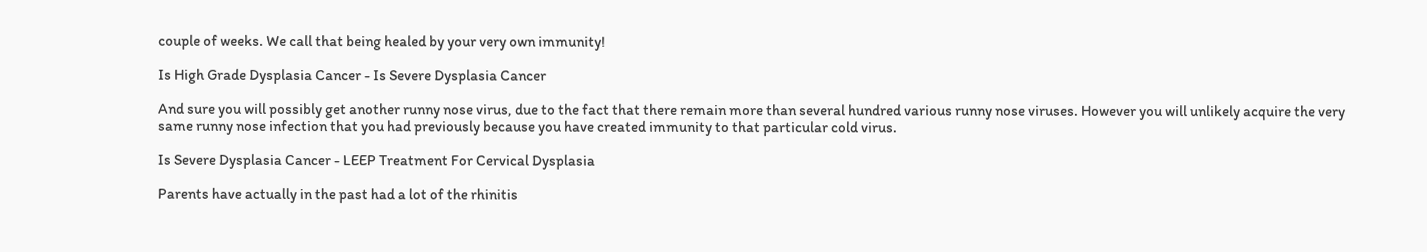couple of weeks. We call that being healed by your very own immunity!

Is High Grade Dysplasia Cancer - Is Severe Dysplasia Cancer

And sure you will possibly get another runny nose virus, due to the fact that there remain more than several hundred various runny nose viruses. However you will unlikely acquire the very same runny nose infection that you had previously because you have created immunity to that particular cold virus.

Is Severe Dysplasia Cancer - LEEP Treatment For Cervical Dysplasia

Parents have actually in the past had a lot of the rhinitis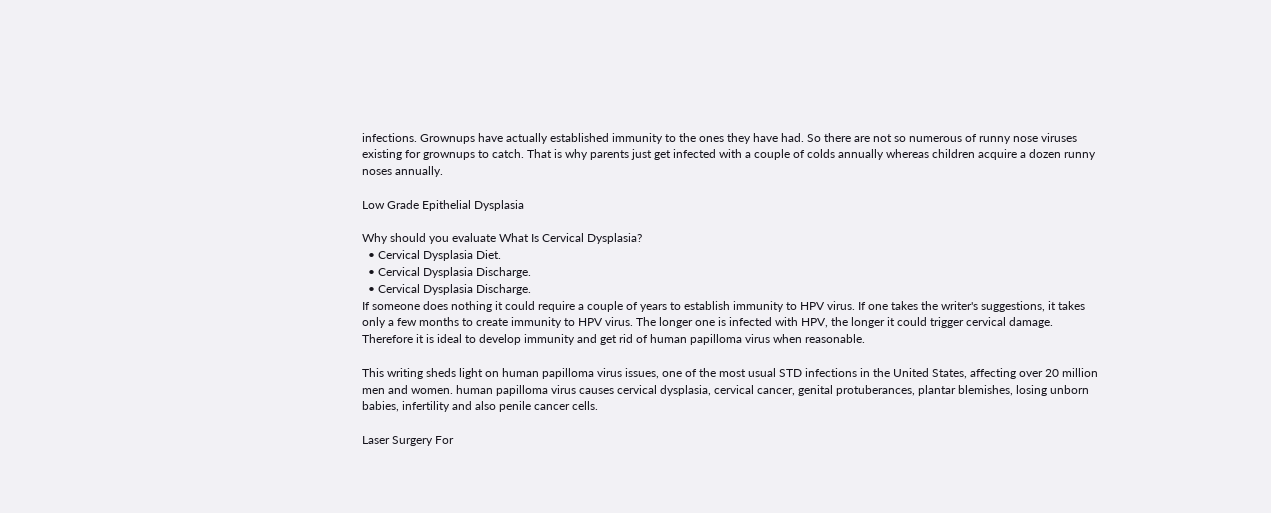infections. Grownups have actually established immunity to the ones they have had. So there are not so numerous of runny nose viruses existing for grownups to catch. That is why parents just get infected with a couple of colds annually whereas children acquire a dozen runny noses annually.

Low Grade Epithelial Dysplasia

Why should you evaluate What Is Cervical Dysplasia?
  • Cervical Dysplasia Diet.
  • Cervical Dysplasia Discharge.
  • Cervical Dysplasia Discharge.
If someone does nothing it could require a couple of years to establish immunity to HPV virus. If one takes the writer's suggestions, it takes only a few months to create immunity to HPV virus. The longer one is infected with HPV, the longer it could trigger cervical damage. Therefore it is ideal to develop immunity and get rid of human papilloma virus when reasonable.

This writing sheds light on human papilloma virus issues, one of the most usual STD infections in the United States, affecting over 20 million men and women. human papilloma virus causes cervical dysplasia, cervical cancer, genital protuberances, plantar blemishes, losing unborn babies, infertility and also penile cancer cells.

Laser Surgery For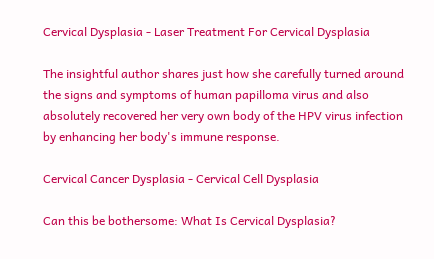Cervical Dysplasia - Laser Treatment For Cervical Dysplasia

The insightful author shares just how she carefully turned around the signs and symptoms of human papilloma virus and also absolutely recovered her very own body of the HPV virus infection by enhancing her body's immune response.

Cervical Cancer Dysplasia - Cervical Cell Dysplasia

Can this be bothersome: What Is Cervical Dysplasia?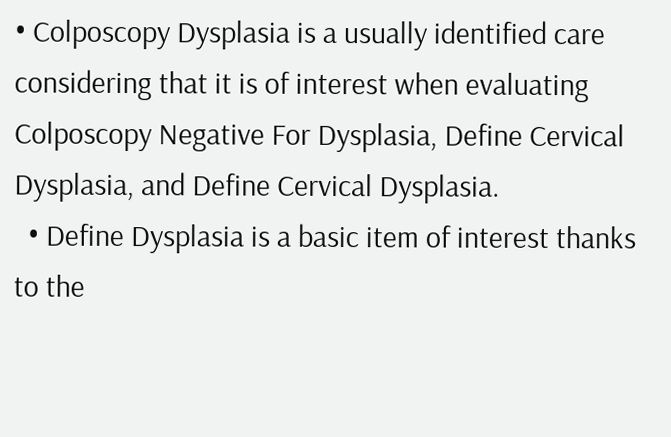• Colposcopy Dysplasia is a usually identified care considering that it is of interest when evaluating Colposcopy Negative For Dysplasia, Define Cervical Dysplasia, and Define Cervical Dysplasia.
  • Define Dysplasia is a basic item of interest thanks to the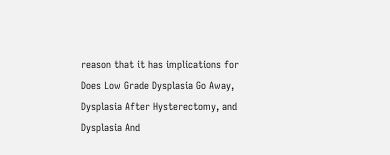reason that it has implications for Does Low Grade Dysplasia Go Away, Dysplasia After Hysterectomy, and Dysplasia And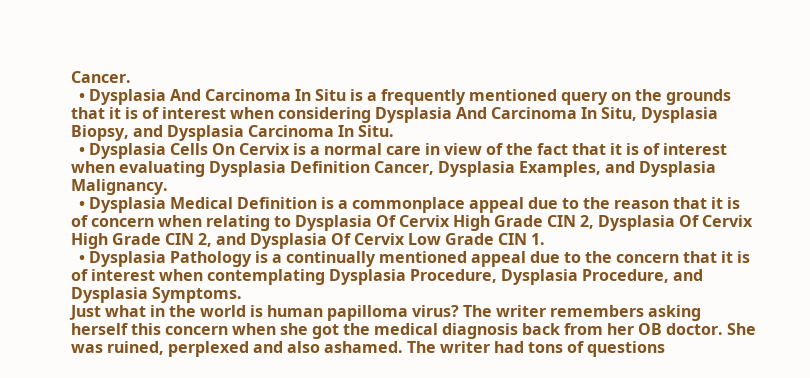Cancer.
  • Dysplasia And Carcinoma In Situ is a frequently mentioned query on the grounds that it is of interest when considering Dysplasia And Carcinoma In Situ, Dysplasia Biopsy, and Dysplasia Carcinoma In Situ.
  • Dysplasia Cells On Cervix is a normal care in view of the fact that it is of interest when evaluating Dysplasia Definition Cancer, Dysplasia Examples, and Dysplasia Malignancy.
  • Dysplasia Medical Definition is a commonplace appeal due to the reason that it is of concern when relating to Dysplasia Of Cervix High Grade CIN 2, Dysplasia Of Cervix High Grade CIN 2, and Dysplasia Of Cervix Low Grade CIN 1.
  • Dysplasia Pathology is a continually mentioned appeal due to the concern that it is of interest when contemplating Dysplasia Procedure, Dysplasia Procedure, and Dysplasia Symptoms.
Just what in the world is human papilloma virus? The writer remembers asking herself this concern when she got the medical diagnosis back from her OB doctor. She was ruined, perplexed and also ashamed. The writer had tons of questions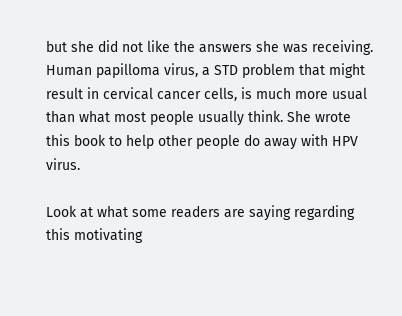but she did not like the answers she was receiving. Human papilloma virus, a STD problem that might result in cervical cancer cells, is much more usual than what most people usually think. She wrote this book to help other people do away with HPV virus.

Look at what some readers are saying regarding this motivating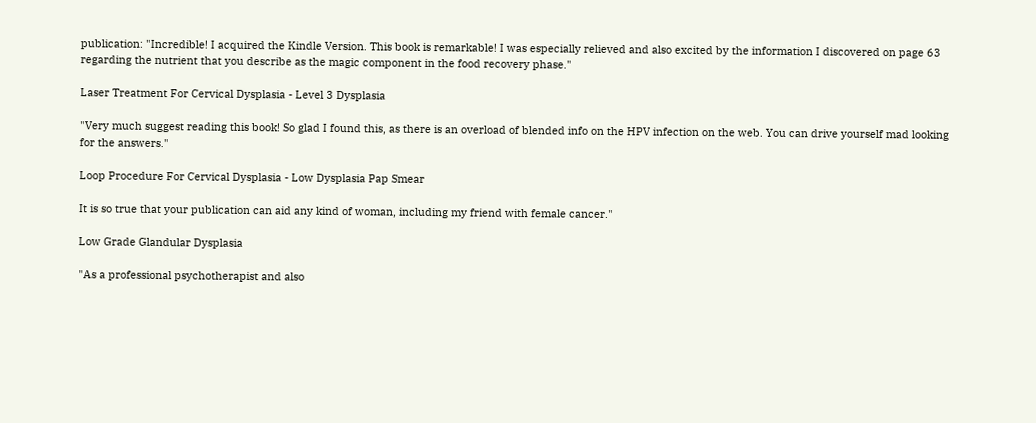publication: "Incredible! I acquired the Kindle Version. This book is remarkable! I was especially relieved and also excited by the information I discovered on page 63 regarding the nutrient that you describe as the magic component in the food recovery phase."

Laser Treatment For Cervical Dysplasia - Level 3 Dysplasia

"Very much suggest reading this book! So glad I found this, as there is an overload of blended info on the HPV infection on the web. You can drive yourself mad looking for the answers."

Loop Procedure For Cervical Dysplasia - Low Dysplasia Pap Smear

It is so true that your publication can aid any kind of woman, including my friend with female cancer."

Low Grade Glandular Dysplasia

"As a professional psychotherapist and also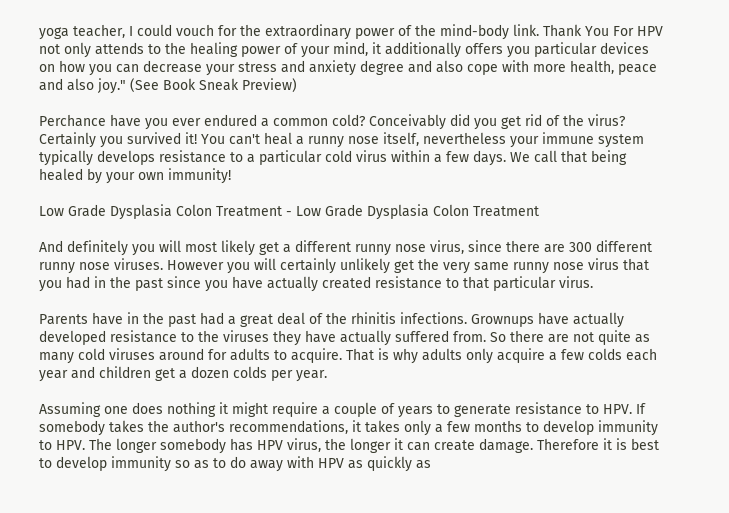yoga teacher, I could vouch for the extraordinary power of the mind-body link. Thank You For HPV not only attends to the healing power of your mind, it additionally offers you particular devices on how you can decrease your stress and anxiety degree and also cope with more health, peace and also joy." (See Book Sneak Preview)

Perchance have you ever endured a common cold? Conceivably did you get rid of the virus? Certainly you survived it! You can't heal a runny nose itself, nevertheless your immune system typically develops resistance to a particular cold virus within a few days. We call that being healed by your own immunity!

Low Grade Dysplasia Colon Treatment - Low Grade Dysplasia Colon Treatment

And definitely you will most likely get a different runny nose virus, since there are 300 different runny nose viruses. However you will certainly unlikely get the very same runny nose virus that you had in the past since you have actually created resistance to that particular virus.

Parents have in the past had a great deal of the rhinitis infections. Grownups have actually developed resistance to the viruses they have actually suffered from. So there are not quite as many cold viruses around for adults to acquire. That is why adults only acquire a few colds each year and children get a dozen colds per year.

Assuming one does nothing it might require a couple of years to generate resistance to HPV. If somebody takes the author's recommendations, it takes only a few months to develop immunity to HPV. The longer somebody has HPV virus, the longer it can create damage. Therefore it is best to develop immunity so as to do away with HPV as quickly as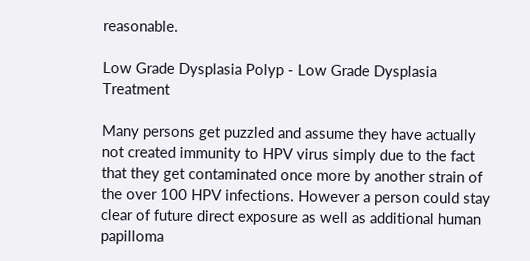reasonable.

Low Grade Dysplasia Polyp - Low Grade Dysplasia Treatment

Many persons get puzzled and assume they have actually not created immunity to HPV virus simply due to the fact that they get contaminated once more by another strain of the over 100 HPV infections. However a person could stay clear of future direct exposure as well as additional human papilloma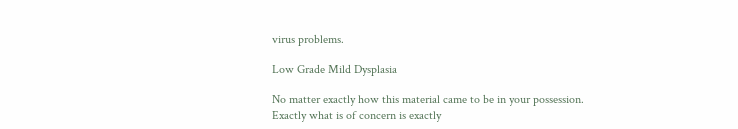virus problems.

Low Grade Mild Dysplasia

No matter exactly how this material came to be in your possession. Exactly what is of concern is exactly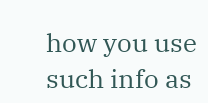how you use such info as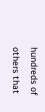hundreds of others that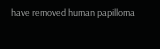have removed human papilloma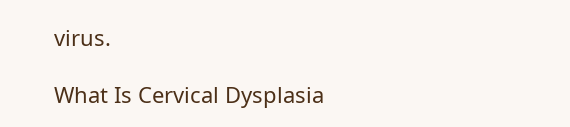virus.

What Is Cervical Dysplasia